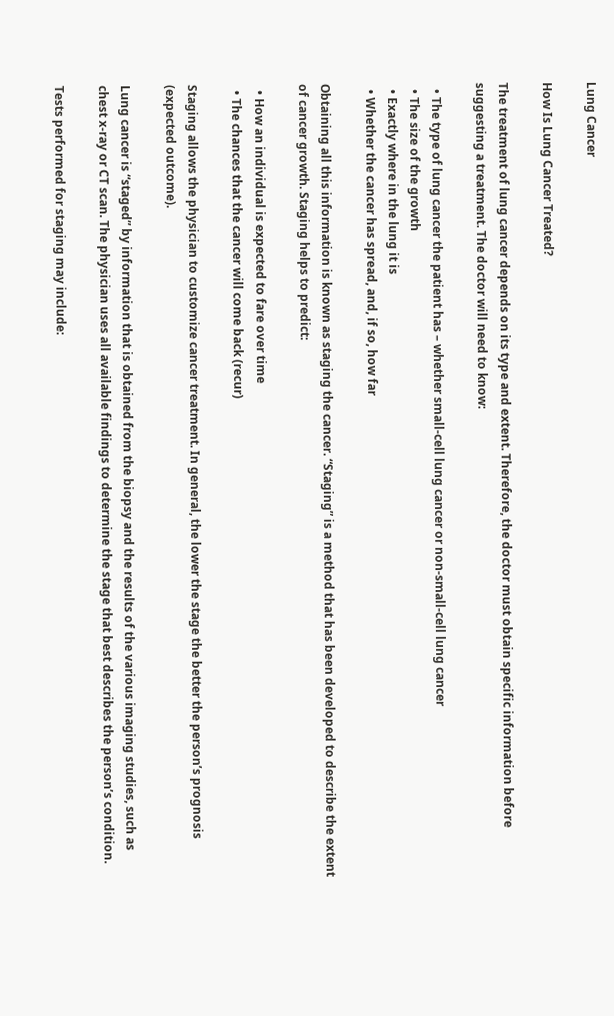Lung Cancer

How Is Lung Cancer Treated?

The treatment of lung cancer depends on its type and extent. Therefore, the doctor must obtain specific information before suggesting a treatment. The doctor will need to know:

  • The type of lung cancer the patient has – whether small-cell lung cancer or non-small-cell lung cancer
  • The size of the growth
  • Exactly where in the lung it is
  • Whether the cancer has spread, and, if so, how far

Obtaining all this information is known as staging the cancer. “Staging” is a method that has been developed to describe the extent of cancer growth. Staging helps to predict:

  • How an individual is expected to fare over time
  • The chances that the cancer will come back (recur)

Staging allows the physician to customize cancer treatment. In general, the lower the stage the better the person’s prognosis (expected outcome).

Lung cancer is “staged” by information that is obtained from the biopsy and the results of the various imaging studies, such as chest x-ray or CT scan. The physician uses all available findings to determine the stage that best describes the person’s condition.

Tests performed for staging may include: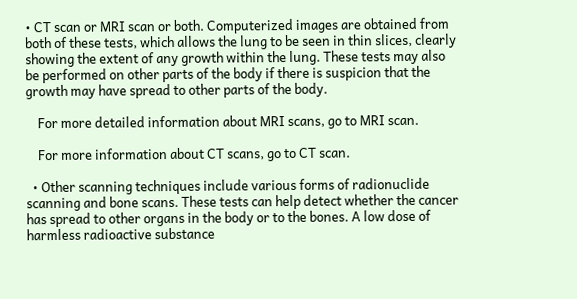• CT scan or MRI scan or both. Computerized images are obtained from both of these tests, which allows the lung to be seen in thin slices, clearly showing the extent of any growth within the lung. These tests may also be performed on other parts of the body if there is suspicion that the growth may have spread to other parts of the body.

    For more detailed information about MRI scans, go to MRI scan.

    For more information about CT scans, go to CT scan.

  • Other scanning techniques include various forms of radionuclide scanning and bone scans. These tests can help detect whether the cancer has spread to other organs in the body or to the bones. A low dose of harmless radioactive substance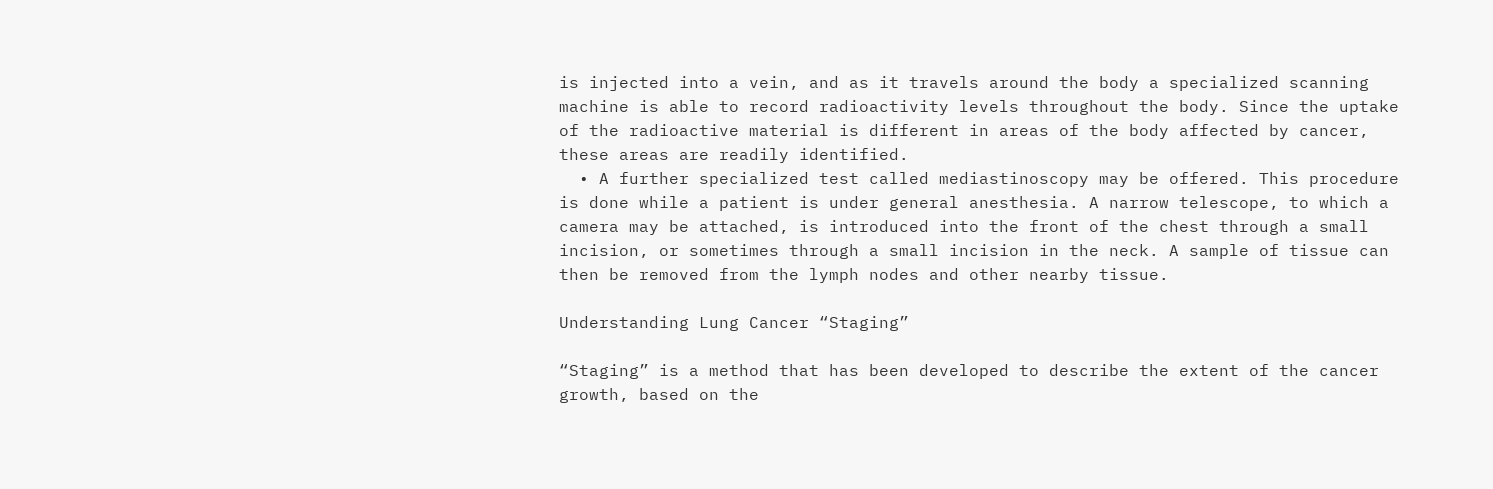is injected into a vein, and as it travels around the body a specialized scanning machine is able to record radioactivity levels throughout the body. Since the uptake of the radioactive material is different in areas of the body affected by cancer, these areas are readily identified.
  • A further specialized test called mediastinoscopy may be offered. This procedure is done while a patient is under general anesthesia. A narrow telescope, to which a camera may be attached, is introduced into the front of the chest through a small incision, or sometimes through a small incision in the neck. A sample of tissue can then be removed from the lymph nodes and other nearby tissue.

Understanding Lung Cancer “Staging”

“Staging” is a method that has been developed to describe the extent of the cancer growth, based on the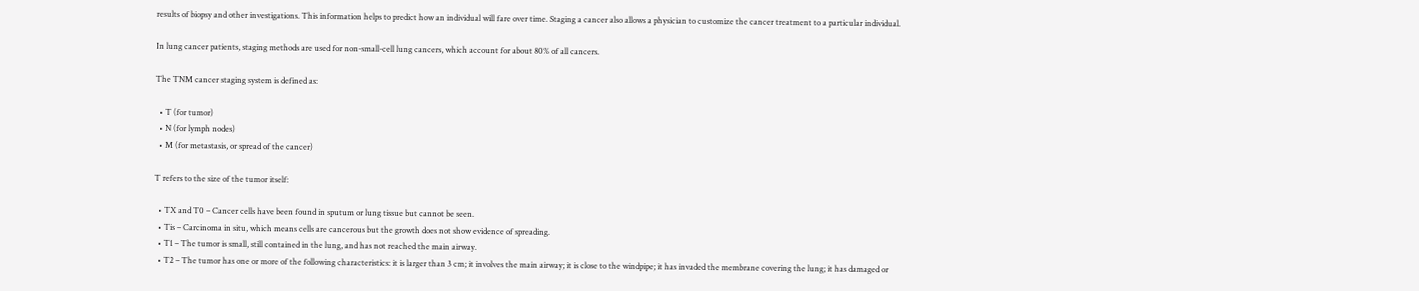results of biopsy and other investigations. This information helps to predict how an individual will fare over time. Staging a cancer also allows a physician to customize the cancer treatment to a particular individual.

In lung cancer patients, staging methods are used for non-small-cell lung cancers, which account for about 80% of all cancers.

The TNM cancer staging system is defined as:

  • T (for tumor)
  • N (for lymph nodes)
  • M (for metastasis, or spread of the cancer)

T refers to the size of the tumor itself:

  • TX and T0 – Cancer cells have been found in sputum or lung tissue but cannot be seen.
  • Tis – Carcinoma in situ, which means cells are cancerous but the growth does not show evidence of spreading.
  • T1 – The tumor is small, still contained in the lung, and has not reached the main airway.
  • T2 – The tumor has one or more of the following characteristics: it is larger than 3 cm; it involves the main airway; it is close to the windpipe; it has invaded the membrane covering the lung; it has damaged or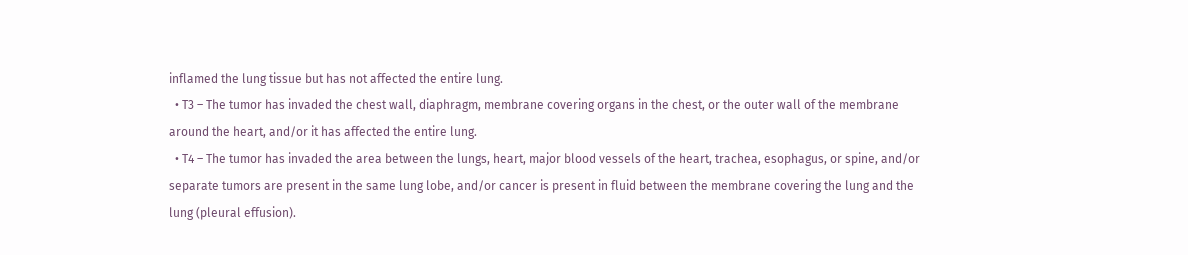inflamed the lung tissue but has not affected the entire lung.
  • T3 – The tumor has invaded the chest wall, diaphragm, membrane covering organs in the chest, or the outer wall of the membrane around the heart, and/or it has affected the entire lung.
  • T4 – The tumor has invaded the area between the lungs, heart, major blood vessels of the heart, trachea, esophagus, or spine, and/or separate tumors are present in the same lung lobe, and/or cancer is present in fluid between the membrane covering the lung and the lung (pleural effusion).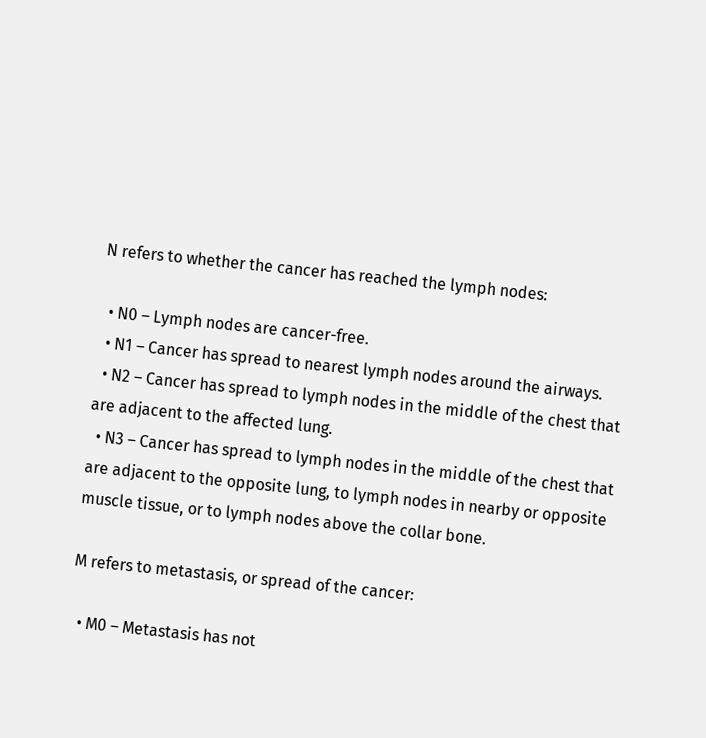N refers to whether the cancer has reached the lymph nodes:

  • N0 – Lymph nodes are cancer-free.
  • N1 – Cancer has spread to nearest lymph nodes around the airways.
  • N2 – Cancer has spread to lymph nodes in the middle of the chest that are adjacent to the affected lung.
  • N3 – Cancer has spread to lymph nodes in the middle of the chest that are adjacent to the opposite lung, to lymph nodes in nearby or opposite muscle tissue, or to lymph nodes above the collar bone.

M refers to metastasis, or spread of the cancer:

  • M0 – Metastasis has not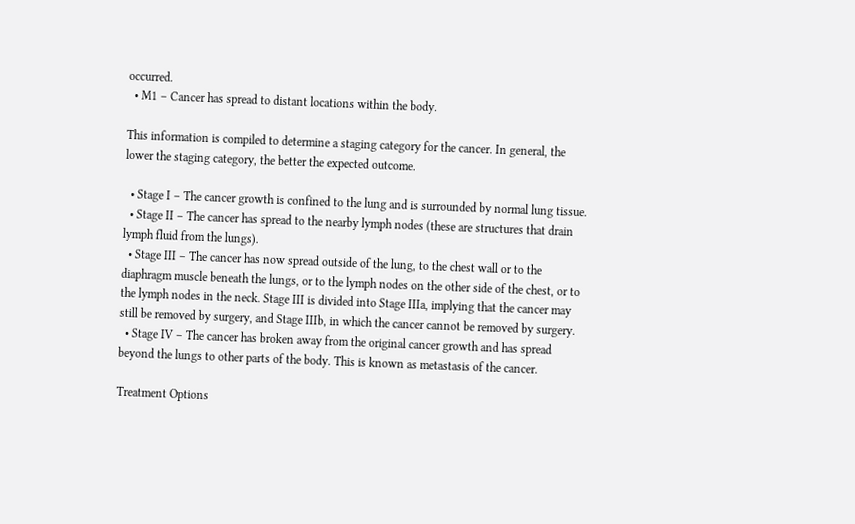occurred.
  • M1 – Cancer has spread to distant locations within the body.

This information is compiled to determine a staging category for the cancer. In general, the lower the staging category, the better the expected outcome.

  • Stage I – The cancer growth is confined to the lung and is surrounded by normal lung tissue.
  • Stage II – The cancer has spread to the nearby lymph nodes (these are structures that drain lymph fluid from the lungs).
  • Stage III – The cancer has now spread outside of the lung, to the chest wall or to the diaphragm muscle beneath the lungs, or to the lymph nodes on the other side of the chest, or to the lymph nodes in the neck. Stage III is divided into Stage IIIa, implying that the cancer may still be removed by surgery, and Stage IIIb, in which the cancer cannot be removed by surgery.
  • Stage IV – The cancer has broken away from the original cancer growth and has spread beyond the lungs to other parts of the body. This is known as metastasis of the cancer.

Treatment Options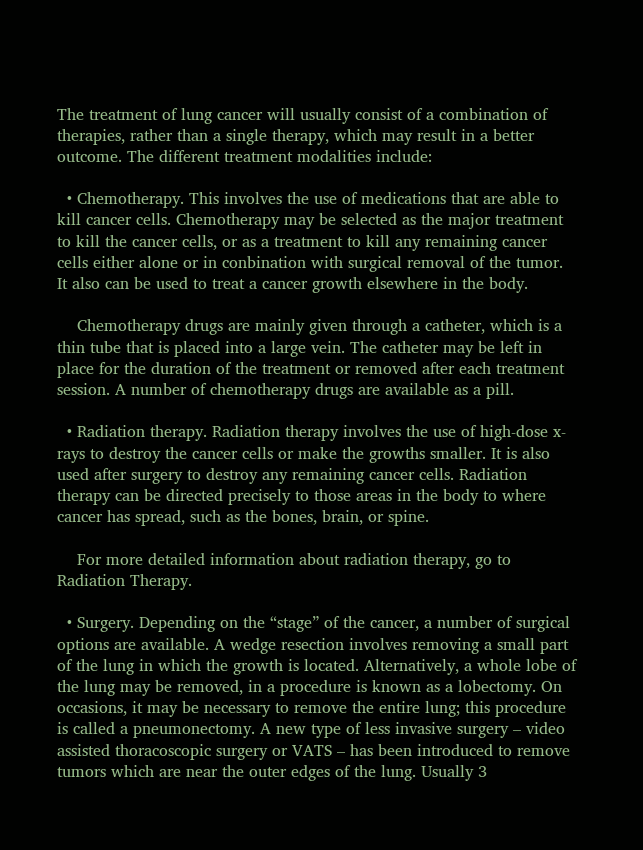The treatment of lung cancer will usually consist of a combination of therapies, rather than a single therapy, which may result in a better outcome. The different treatment modalities include:

  • Chemotherapy. This involves the use of medications that are able to kill cancer cells. Chemotherapy may be selected as the major treatment to kill the cancer cells, or as a treatment to kill any remaining cancer cells either alone or in conbination with surgical removal of the tumor. It also can be used to treat a cancer growth elsewhere in the body.

    Chemotherapy drugs are mainly given through a catheter, which is a thin tube that is placed into a large vein. The catheter may be left in place for the duration of the treatment or removed after each treatment session. A number of chemotherapy drugs are available as a pill.

  • Radiation therapy. Radiation therapy involves the use of high-dose x-rays to destroy the cancer cells or make the growths smaller. It is also used after surgery to destroy any remaining cancer cells. Radiation therapy can be directed precisely to those areas in the body to where cancer has spread, such as the bones, brain, or spine.

    For more detailed information about radiation therapy, go to Radiation Therapy.

  • Surgery. Depending on the “stage” of the cancer, a number of surgical options are available. A wedge resection involves removing a small part of the lung in which the growth is located. Alternatively, a whole lobe of the lung may be removed, in a procedure is known as a lobectomy. On occasions, it may be necessary to remove the entire lung; this procedure is called a pneumonectomy. A new type of less invasive surgery – video assisted thoracoscopic surgery or VATS – has been introduced to remove tumors which are near the outer edges of the lung. Usually 3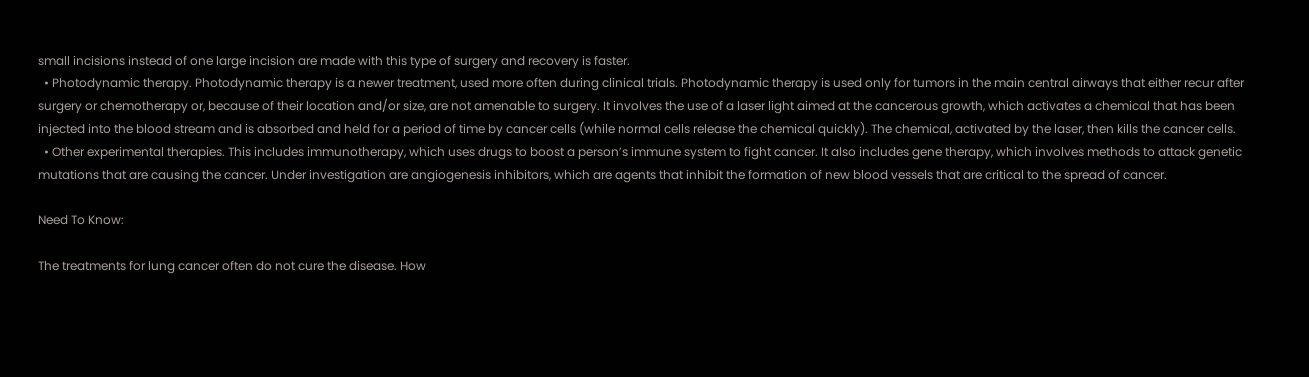small incisions instead of one large incision are made with this type of surgery and recovery is faster.
  • Photodynamic therapy. Photodynamic therapy is a newer treatment, used more often during clinical trials. Photodynamic therapy is used only for tumors in the main central airways that either recur after surgery or chemotherapy or, because of their location and/or size, are not amenable to surgery. It involves the use of a laser light aimed at the cancerous growth, which activates a chemical that has been injected into the blood stream and is absorbed and held for a period of time by cancer cells (while normal cells release the chemical quickly). The chemical, activated by the laser, then kills the cancer cells.
  • Other experimental therapies. This includes immunotherapy, which uses drugs to boost a person’s immune system to fight cancer. It also includes gene therapy, which involves methods to attack genetic mutations that are causing the cancer. Under investigation are angiogenesis inhibitors, which are agents that inhibit the formation of new blood vessels that are critical to the spread of cancer.

Need To Know:

The treatments for lung cancer often do not cure the disease. How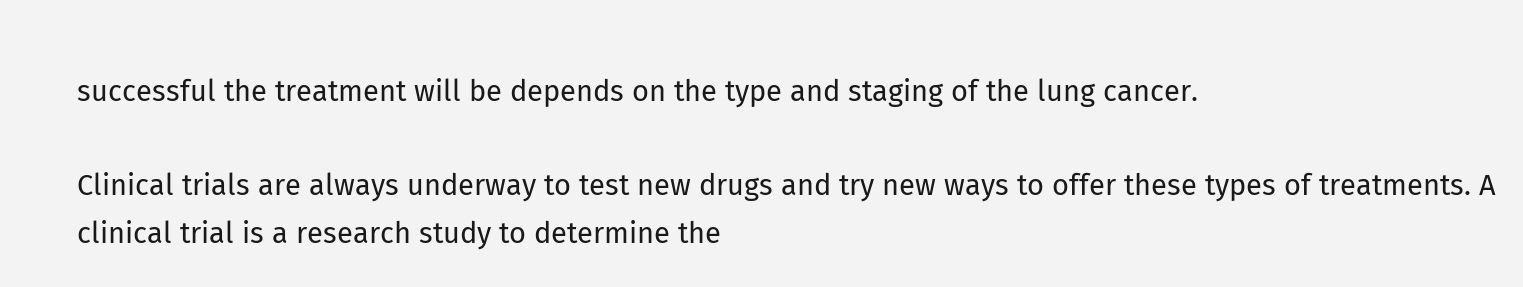successful the treatment will be depends on the type and staging of the lung cancer.

Clinical trials are always underway to test new drugs and try new ways to offer these types of treatments. A clinical trial is a research study to determine the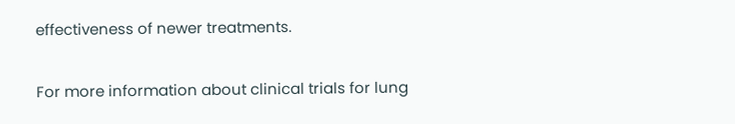effectiveness of newer treatments.

For more information about clinical trials for lung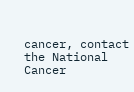cancer, contact the National Cancer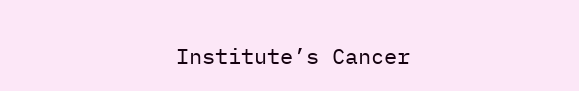Institute’s Cancer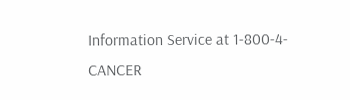Information Service at 1-800-4-CANCER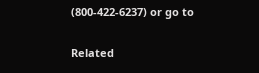(800-422-6237) or go to

Related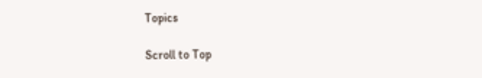Topics

Scroll to Top